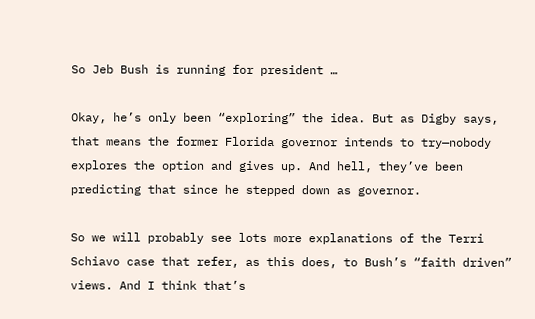So Jeb Bush is running for president …

Okay, he’s only been “exploring” the idea. But as Digby says, that means the former Florida governor intends to try—nobody explores the option and gives up. And hell, they’ve been predicting that since he stepped down as governor.

So we will probably see lots more explanations of the Terri Schiavo case that refer, as this does, to Bush’s “faith driven” views. And I think that’s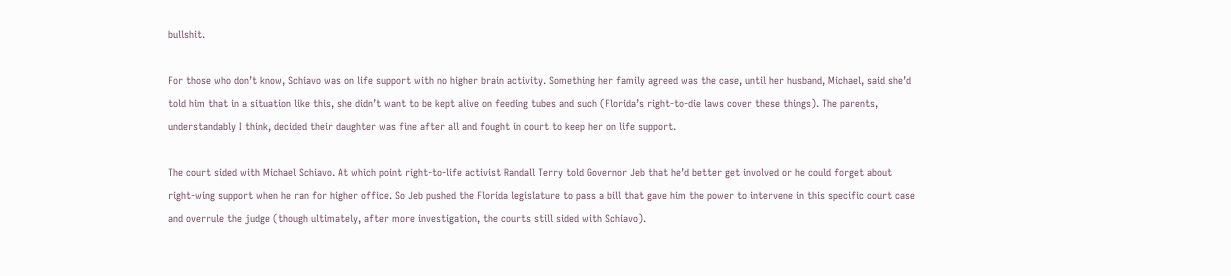bullshit.

For those who don’t know, Schiavo was on life support with no higher brain activity. Something her family agreed was the case, until her husband, Michael, said she’d told him that in a situation like this, she didn’t want to be kept alive on feeding tubes and such (Florida’s right-to-die laws cover these things). The parents, understandably I think, decided their daughter was fine after all and fought in court to keep her on life support.

The court sided with Michael Schiavo. At which point right-to-life activist Randall Terry told Governor Jeb that he’d better get involved or he could forget about right-wing support when he ran for higher office. So Jeb pushed the Florida legislature to pass a bill that gave him the power to intervene in this specific court case and overrule the judge (though ultimately, after more investigation, the courts still sided with Schiavo).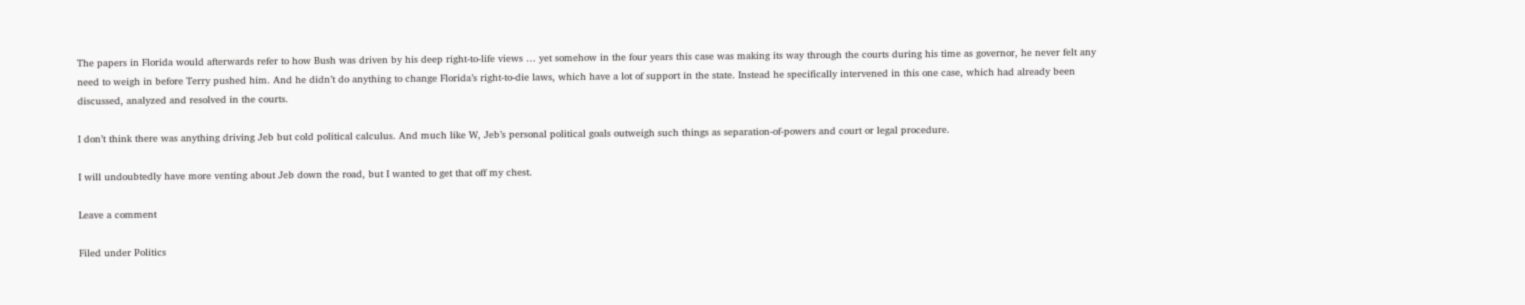The papers in Florida would afterwards refer to how Bush was driven by his deep right-to-life views … yet somehow in the four years this case was making its way through the courts during his time as governor, he never felt any need to weigh in before Terry pushed him. And he didn’t do anything to change Florida’s right-to-die laws, which have a lot of support in the state. Instead he specifically intervened in this one case, which had already been discussed, analyzed and resolved in the courts.

I don’t think there was anything driving Jeb but cold political calculus. And much like W, Jeb’s personal political goals outweigh such things as separation-of-powers and court or legal procedure.

I will undoubtedly have more venting about Jeb down the road, but I wanted to get that off my chest.

Leave a comment

Filed under Politics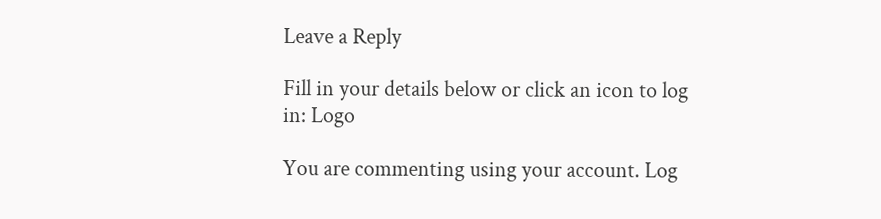Leave a Reply

Fill in your details below or click an icon to log in: Logo

You are commenting using your account. Log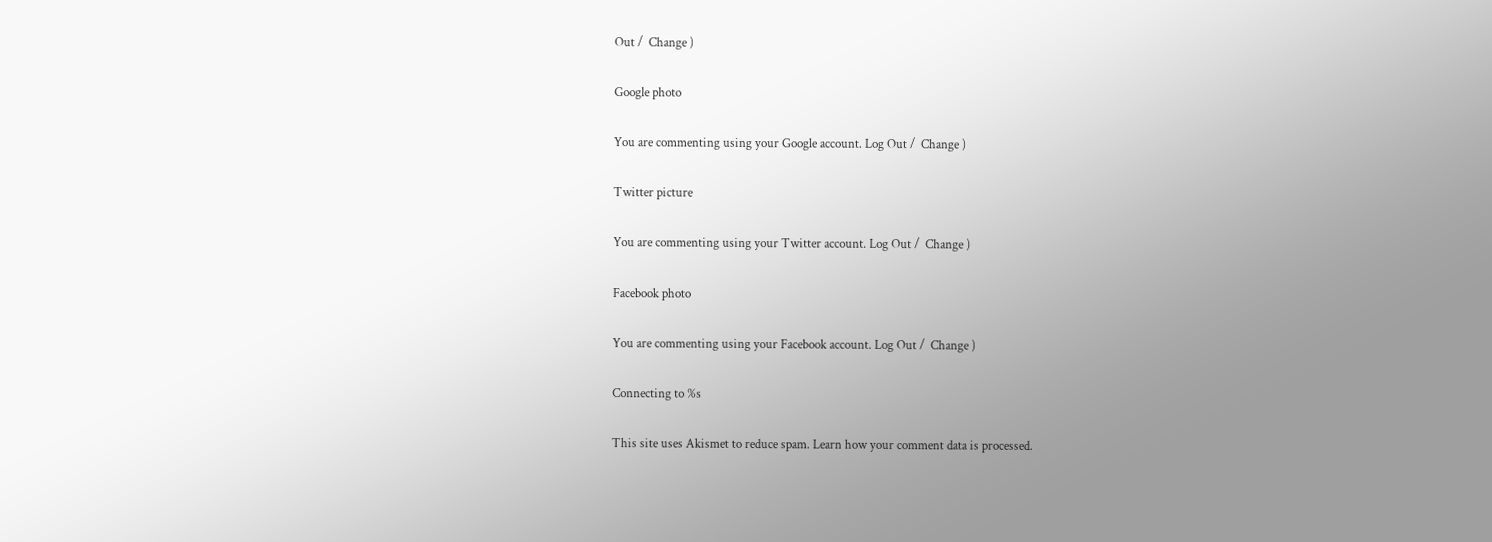Out /  Change )

Google photo

You are commenting using your Google account. Log Out /  Change )

Twitter picture

You are commenting using your Twitter account. Log Out /  Change )

Facebook photo

You are commenting using your Facebook account. Log Out /  Change )

Connecting to %s

This site uses Akismet to reduce spam. Learn how your comment data is processed.